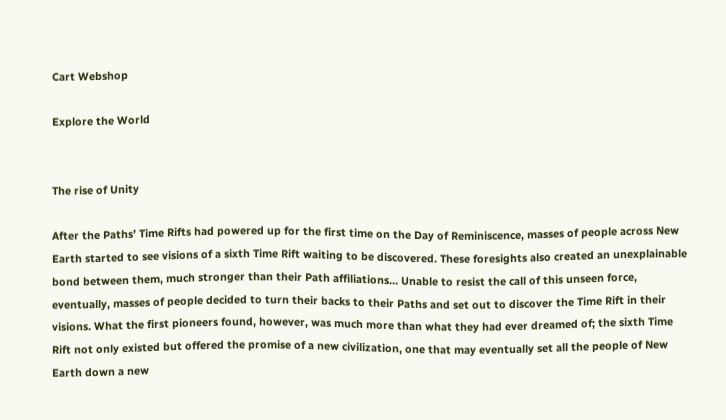Cart Webshop

Explore the World


The rise of Unity

After the Paths’ Time Rifts had powered up for the first time on the Day of Reminiscence, masses of people across New Earth started to see visions of a sixth Time Rift waiting to be discovered. These foresights also created an unexplainable bond between them, much stronger than their Path affiliations… Unable to resist the call of this unseen force, eventually, masses of people decided to turn their backs to their Paths and set out to discover the Time Rift in their visions. What the first pioneers found, however, was much more than what they had ever dreamed of; the sixth Time Rift not only existed but offered the promise of a new civilization, one that may eventually set all the people of New Earth down a new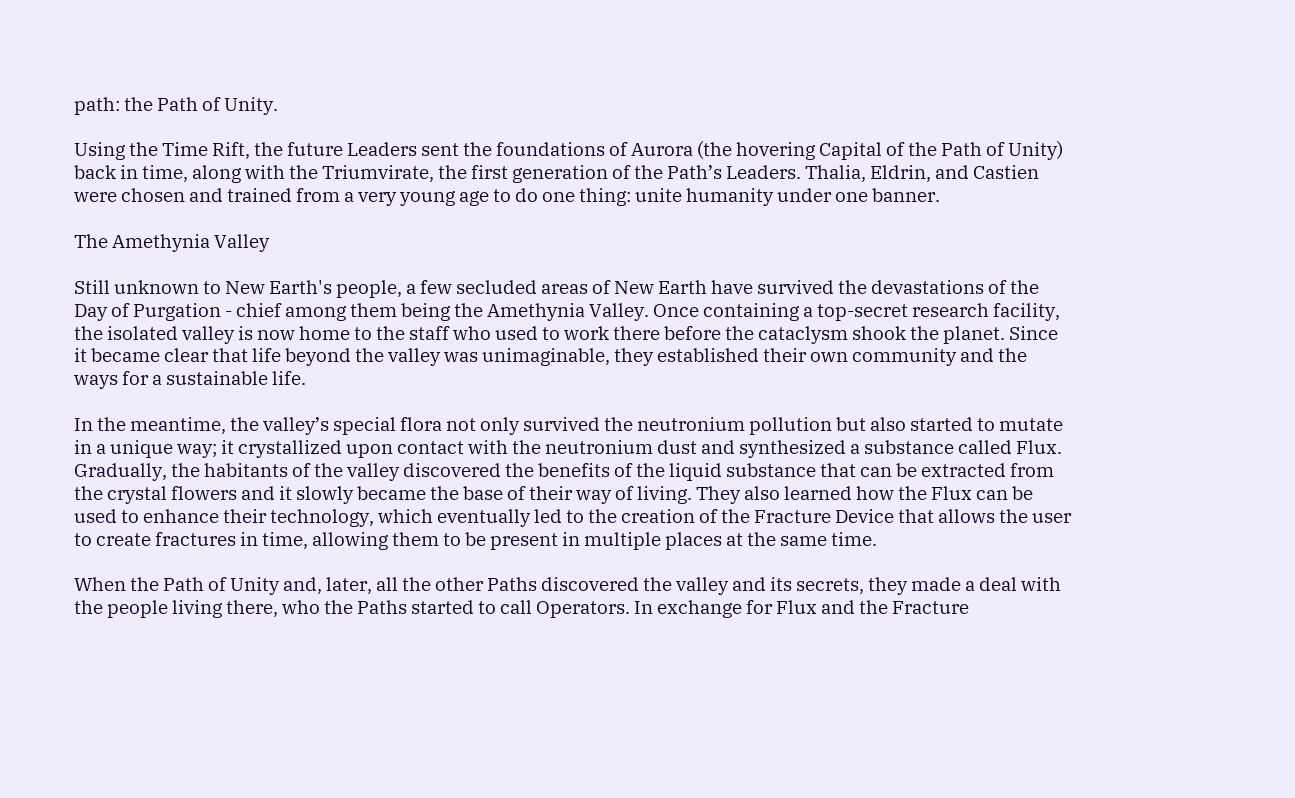path: the Path of Unity.

Using the Time Rift, the future Leaders sent the foundations of Aurora (the hovering Capital of the Path of Unity) back in time, along with the Triumvirate, the first generation of the Path’s Leaders. Thalia, Eldrin, and Castien were chosen and trained from a very young age to do one thing: unite humanity under one banner.

The Amethynia Valley

Still unknown to New Earth's people, a few secluded areas of New Earth have survived the devastations of the Day of Purgation - chief among them being the Amethynia Valley. Once containing a top-secret research facility, the isolated valley is now home to the staff who used to work there before the cataclysm shook the planet. Since it became clear that life beyond the valley was unimaginable, they established their own community and the ways for a sustainable life.

In the meantime, the valley’s special flora not only survived the neutronium pollution but also started to mutate in a unique way; it crystallized upon contact with the neutronium dust and synthesized a substance called Flux. Gradually, the habitants of the valley discovered the benefits of the liquid substance that can be extracted from the crystal flowers and it slowly became the base of their way of living. They also learned how the Flux can be used to enhance their technology, which eventually led to the creation of the Fracture Device that allows the user to create fractures in time, allowing them to be present in multiple places at the same time.

When the Path of Unity and, later, all the other Paths discovered the valley and its secrets, they made a deal with the people living there, who the Paths started to call Operators. In exchange for Flux and the Fracture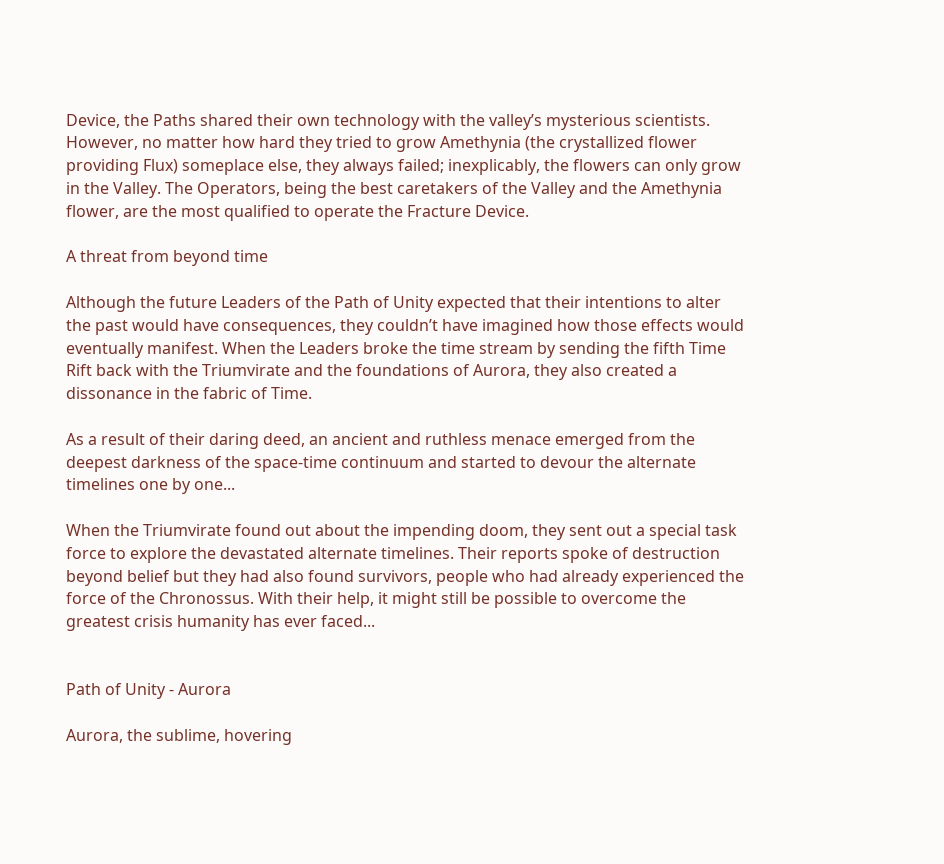Device, the Paths shared their own technology with the valley’s mysterious scientists. However, no matter how hard they tried to grow Amethynia (the crystallized flower providing Flux) someplace else, they always failed; inexplicably, the flowers can only grow in the Valley. The Operators, being the best caretakers of the Valley and the Amethynia flower, are the most qualified to operate the Fracture Device.

A threat from beyond time

Although the future Leaders of the Path of Unity expected that their intentions to alter the past would have consequences, they couldn’t have imagined how those effects would eventually manifest. When the Leaders broke the time stream by sending the fifth Time Rift back with the Triumvirate and the foundations of Aurora, they also created a dissonance in the fabric of Time.

As a result of their daring deed, an ancient and ruthless menace emerged from the deepest darkness of the space-time continuum and started to devour the alternate timelines one by one...

When the Triumvirate found out about the impending doom, they sent out a special task force to explore the devastated alternate timelines. Their reports spoke of destruction beyond belief but they had also found survivors, people who had already experienced the force of the Chronossus. With their help, it might still be possible to overcome the greatest crisis humanity has ever faced...


Path of Unity - Aurora

Aurora, the sublime, hovering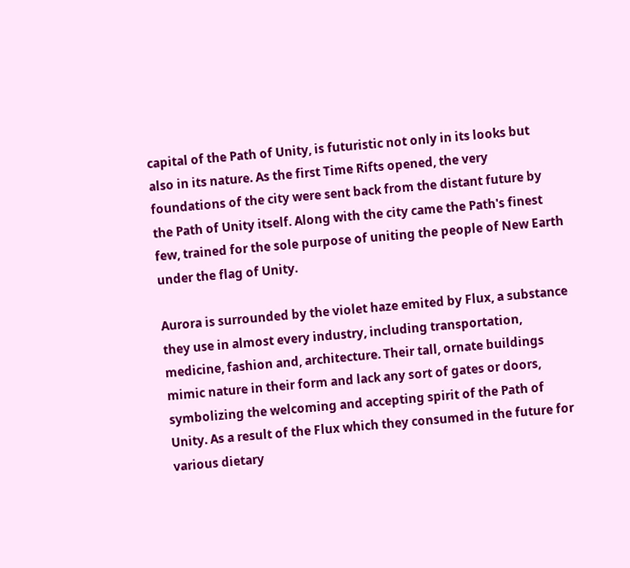capital of the Path of Unity, is futuristic not only in its looks but also in its nature. As the first Time Rifts opened, the very foundations of the city were sent back from the distant future by the Path of Unity itself. Along with the city came the Path's finest few, trained for the sole purpose of uniting the people of New Earth under the flag of Unity.

Aurora is surrounded by the violet haze emited by Flux, a substance they use in almost every industry, including transportation, medicine, fashion and, architecture. Their tall, ornate buildings mimic nature in their form and lack any sort of gates or doors, symbolizing the welcoming and accepting spirit of the Path of Unity. As a result of the Flux which they consumed in the future for various dietary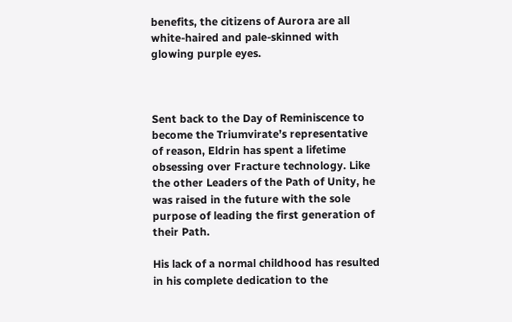benefits, the citizens of Aurora are all white-haired and pale-skinned with glowing purple eyes.



Sent back to the Day of Reminiscence to become the Triumvirate’s representative of reason, Eldrin has spent a lifetime obsessing over Fracture technology. Like the other Leaders of the Path of Unity, he was raised in the future with the sole purpose of leading the first generation of their Path.

His lack of a normal childhood has resulted in his complete dedication to the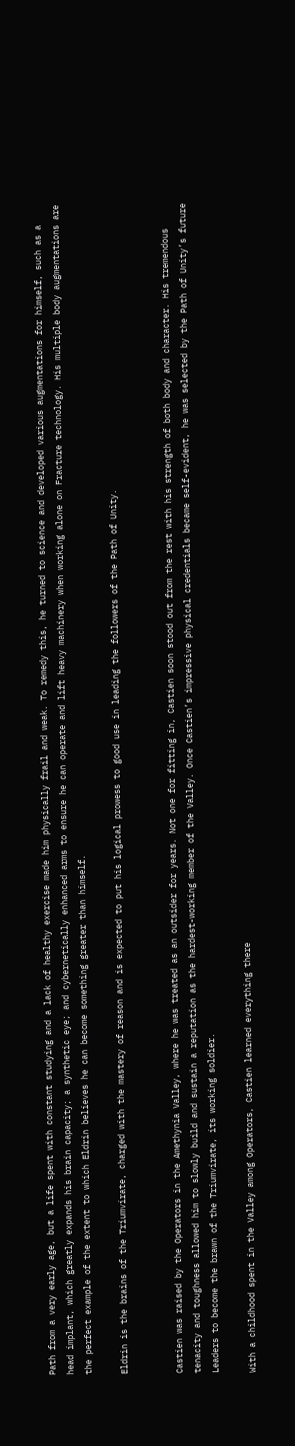Path from a very early age, but a life spent with constant studying and a lack of healthy exercise made him physically frail and weak. To remedy this, he turned to science and developed various augmentations for himself, such as a head implant, which greatly expands his brain capacity; a synthetic eye; and cybernetically enhanced arms to ensure he can operate and lift heavy machinery when working alone on Fracture technology. His multiple body augmentations are the perfect example of the extent to which Eldrin believes he can become something greater than himself.

Eldrin is the brains of the Triumvirate, charged with the mastery of reason and is expected to put his logical prowess to good use in leading the followers of the Path of Unity.


Castien was raised by the Operators in the Amethynia Valley, where he was treated as an outsider for years. Not one for fitting in, Castien soon stood out from the rest with his strength of both body and character. His tremendous tenacity and toughness allowed him to slowly build and sustain a reputation as the hardest-working member of the Valley. Once Castien’s impressive physical credentials became self-evident, he was selected by the Path of Unity’s future Leaders to become the brawn of the Triumvirate, its working soldier.

With a childhood spent in the Valley among Operators, Castien learned everything there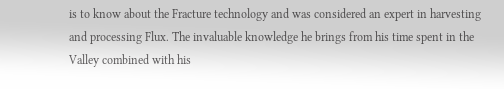is to know about the Fracture technology and was considered an expert in harvesting and processing Flux. The invaluable knowledge he brings from his time spent in the Valley combined with his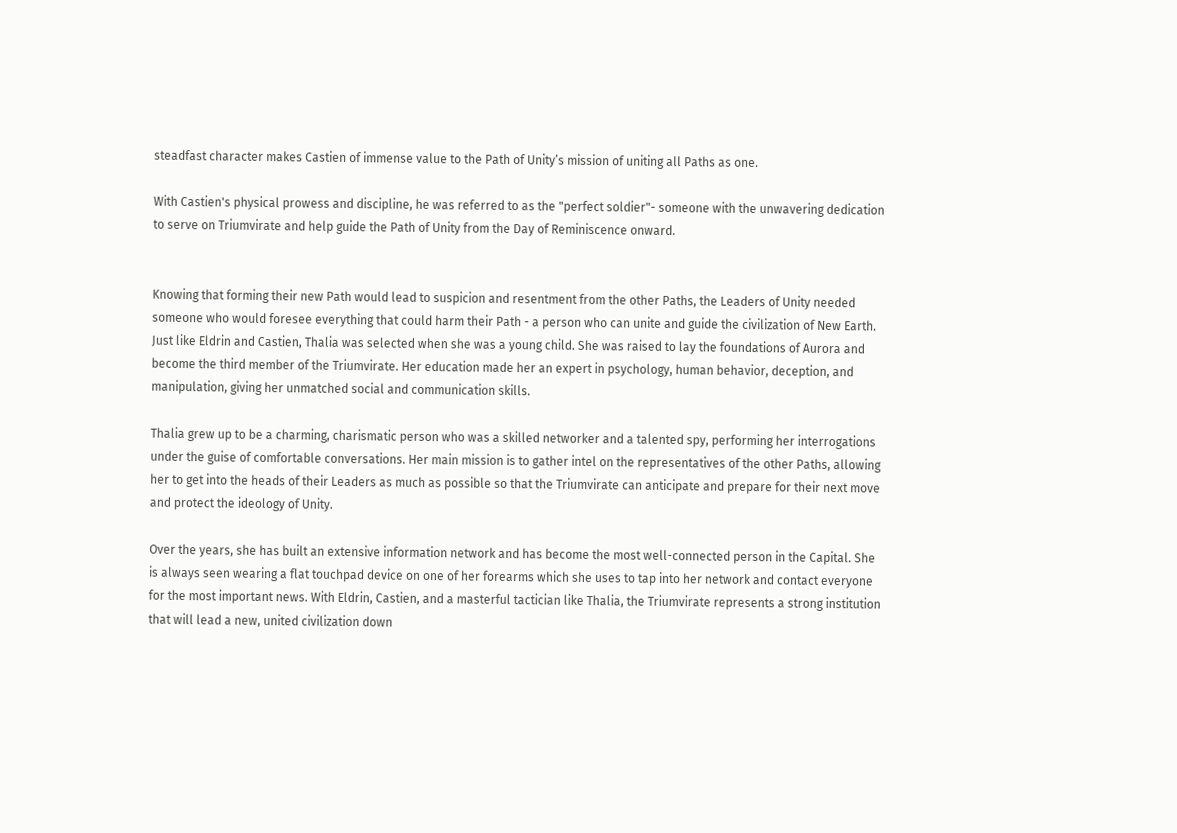steadfast character makes Castien of immense value to the Path of Unity’s mission of uniting all Paths as one.

With Castien's physical prowess and discipline, he was referred to as the "perfect soldier"- someone with the unwavering dedication to serve on Triumvirate and help guide the Path of Unity from the Day of Reminiscence onward.


Knowing that forming their new Path would lead to suspicion and resentment from the other Paths, the Leaders of Unity needed someone who would foresee everything that could harm their Path - a person who can unite and guide the civilization of New Earth. Just like Eldrin and Castien, Thalia was selected when she was a young child. She was raised to lay the foundations of Aurora and become the third member of the Triumvirate. Her education made her an expert in psychology, human behavior, deception, and manipulation, giving her unmatched social and communication skills.

Thalia grew up to be a charming, charismatic person who was a skilled networker and a talented spy, performing her interrogations under the guise of comfortable conversations. Her main mission is to gather intel on the representatives of the other Paths, allowing her to get into the heads of their Leaders as much as possible so that the Triumvirate can anticipate and prepare for their next move and protect the ideology of Unity.

Over the years, she has built an extensive information network and has become the most well-connected person in the Capital. She is always seen wearing a flat touchpad device on one of her forearms which she uses to tap into her network and contact everyone for the most important news. With Eldrin, Castien, and a masterful tactician like Thalia, the Triumvirate represents a strong institution that will lead a new, united civilization down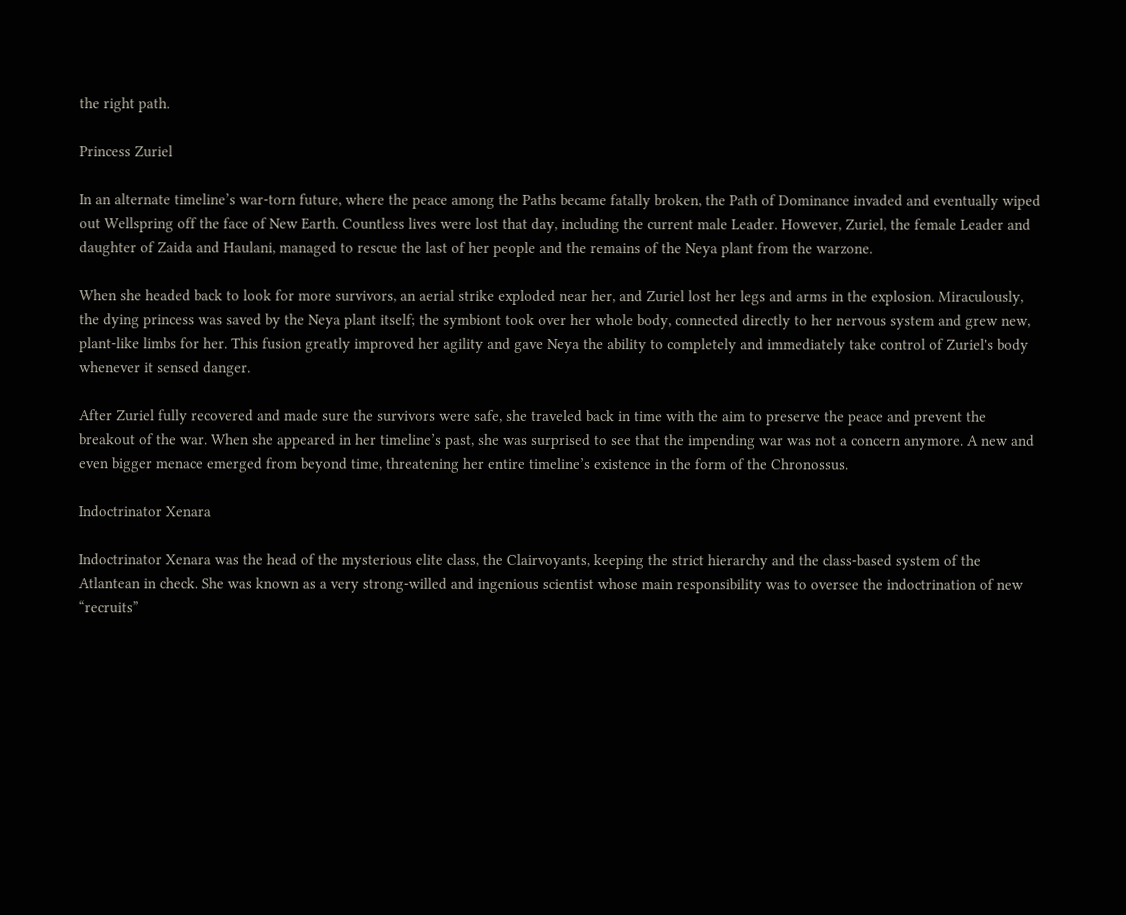the right path.

Princess Zuriel

In an alternate timeline’s war-torn future, where the peace among the Paths became fatally broken, the Path of Dominance invaded and eventually wiped out Wellspring off the face of New Earth. Countless lives were lost that day, including the current male Leader. However, Zuriel, the female Leader and daughter of Zaida and Haulani, managed to rescue the last of her people and the remains of the Neya plant from the warzone.

When she headed back to look for more survivors, an aerial strike exploded near her, and Zuriel lost her legs and arms in the explosion. Miraculously, the dying princess was saved by the Neya plant itself; the symbiont took over her whole body, connected directly to her nervous system and grew new, plant-like limbs for her. This fusion greatly improved her agility and gave Neya the ability to completely and immediately take control of Zuriel's body whenever it sensed danger.

After Zuriel fully recovered and made sure the survivors were safe, she traveled back in time with the aim to preserve the peace and prevent the breakout of the war. When she appeared in her timeline’s past, she was surprised to see that the impending war was not a concern anymore. A new and even bigger menace emerged from beyond time, threatening her entire timeline’s existence in the form of the Chronossus.

Indoctrinator Xenara

Indoctrinator Xenara was the head of the mysterious elite class, the Clairvoyants, keeping the strict hierarchy and the class-based system of the Atlantean in check. She was known as a very strong-willed and ingenious scientist whose main responsibility was to oversee the indoctrination of new “recruits”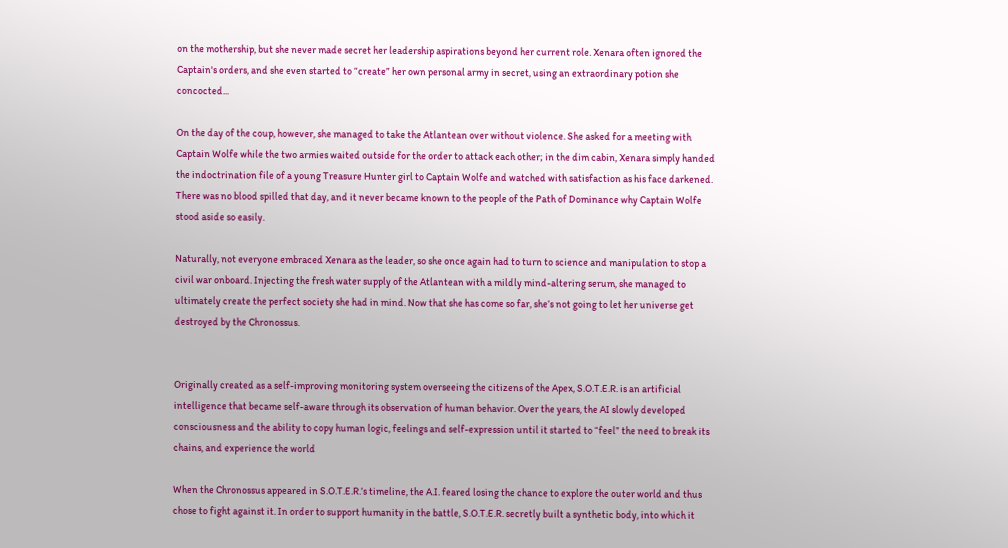on the mothership, but she never made secret her leadership aspirations beyond her current role. Xenara often ignored the Captain's orders, and she even started to “create” her own personal army in secret, using an extraordinary potion she concocted...

On the day of the coup, however, she managed to take the Atlantean over without violence. She asked for a meeting with Captain Wolfe while the two armies waited outside for the order to attack each other; in the dim cabin, Xenara simply handed the indoctrination file of a young Treasure Hunter girl to Captain Wolfe and watched with satisfaction as his face darkened. There was no blood spilled that day, and it never became known to the people of the Path of Dominance why Captain Wolfe stood aside so easily.

Naturally, not everyone embraced Xenara as the leader, so she once again had to turn to science and manipulation to stop a civil war onboard. Injecting the fresh water supply of the Atlantean with a mildly mind-altering serum, she managed to ultimately create the perfect society she had in mind. Now that she has come so far, she’s not going to let her universe get destroyed by the Chronossus.


Originally created as a self-improving monitoring system overseeing the citizens of the Apex, S.O.T.E.R. is an artificial intelligence that became self-aware through its observation of human behavior. Over the years, the AI slowly developed consciousness and the ability to copy human logic, feelings and self-expression until it started to “feel” the need to break its chains, and experience the world

When the Chronossus appeared in S.O.T.E.R.’s timeline, the A.I. feared losing the chance to explore the outer world and thus chose to fight against it. In order to support humanity in the battle, S.O.T.E.R. secretly built a synthetic body, into which it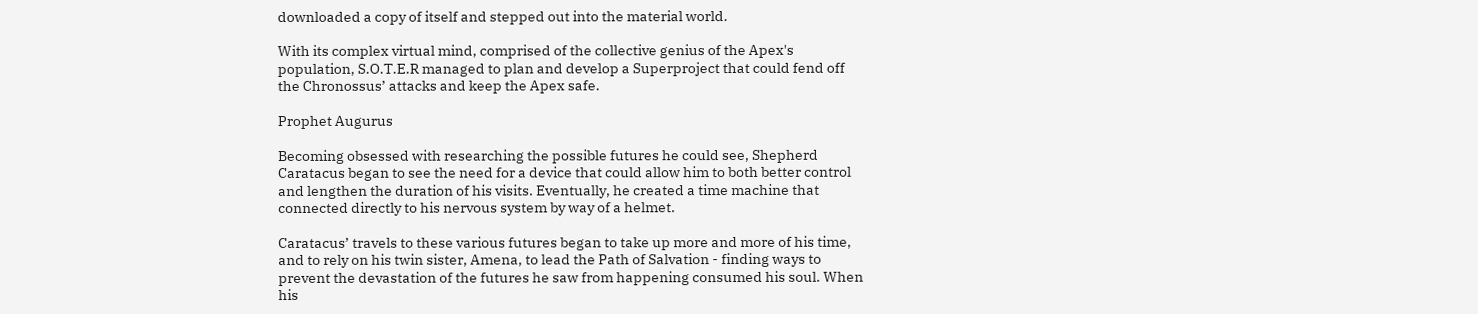downloaded a copy of itself and stepped out into the material world.

With its complex virtual mind, comprised of the collective genius of the Apex's population, S.O.T.E.R managed to plan and develop a Superproject that could fend off the Chronossus’ attacks and keep the Apex safe.

Prophet Augurus

Becoming obsessed with researching the possible futures he could see, Shepherd Caratacus began to see the need for a device that could allow him to both better control and lengthen the duration of his visits. Eventually, he created a time machine that connected directly to his nervous system by way of a helmet.

Caratacus’ travels to these various futures began to take up more and more of his time, and to rely on his twin sister, Amena, to lead the Path of Salvation - finding ways to prevent the devastation of the futures he saw from happening consumed his soul. When his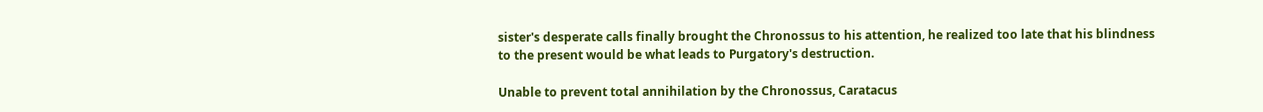sister's desperate calls finally brought the Chronossus to his attention, he realized too late that his blindness to the present would be what leads to Purgatory's destruction.

Unable to prevent total annihilation by the Chronossus, Caratacus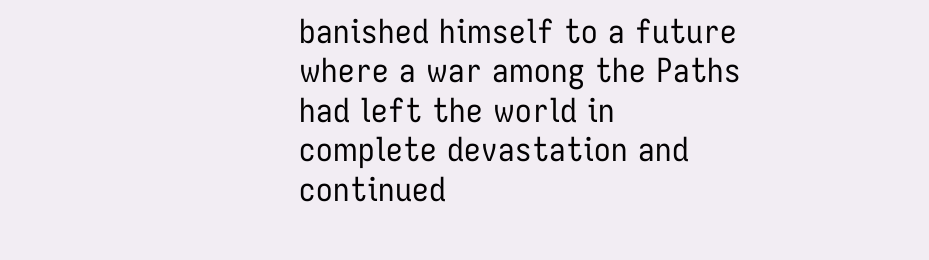banished himself to a future where a war among the Paths had left the world in complete devastation and continued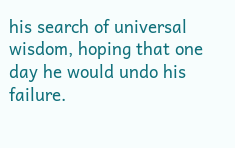his search of universal wisdom, hoping that one day he would undo his failure.